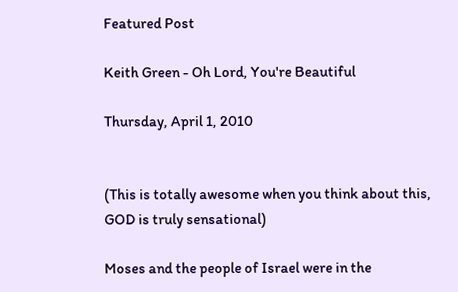Featured Post

Keith Green - Oh Lord, You're Beautiful

Thursday, April 1, 2010


(This is totally awesome when you think about this,
GOD is truly sensational)

Moses and the people of Israel were in the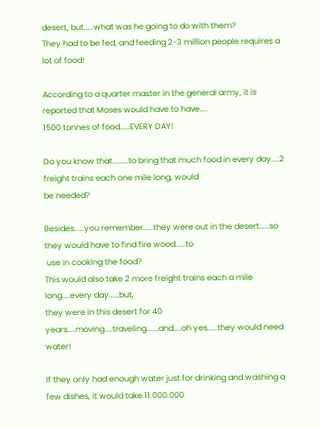desert, but.....what was he going to do with them?
They had to be fed, and feeding 2-3 million people requires a lot of food!

According to a quarter master in the general army, it is reported that Moses would have to have....
1500 tonnes of food.....EVERY DAY!

Do you know that........to bring that much food in every day....2 freight trains each one mile long, would
be needed?

Besides.....you remember.....they were out in the desert.....so they would have to find fire wood.....to
 use in cooking the food?
This would also take 2 more freight trains each a mile long....every day.....but,
they were in this desert for 40 years....moving....traveling......and....oh yes.....they would need water!

If they only had enough water just for drinking and washing a few dishes, it would take 11.000.000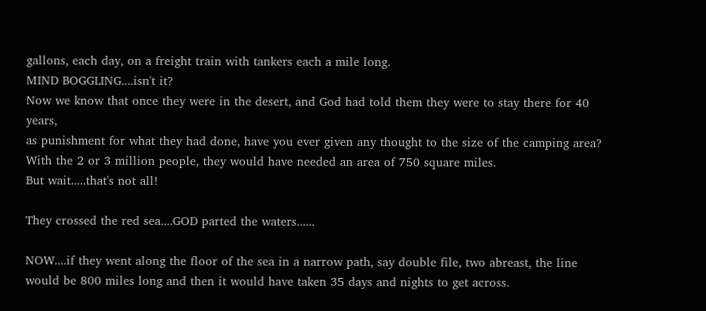gallons, each day, on a freight train with tankers each a mile long.
MIND BOGGLING....isn't it?
Now we know that once they were in the desert, and God had told them they were to stay there for 40 years,
as punishment for what they had done, have you ever given any thought to the size of the camping area?
With the 2 or 3 million people, they would have needed an area of 750 square miles.
But wait.....that's not all!

They crossed the red sea....GOD parted the waters......

NOW....if they went along the floor of the sea in a narrow path, say double file, two abreast, the line
would be 800 miles long and then it would have taken 35 days and nights to get across.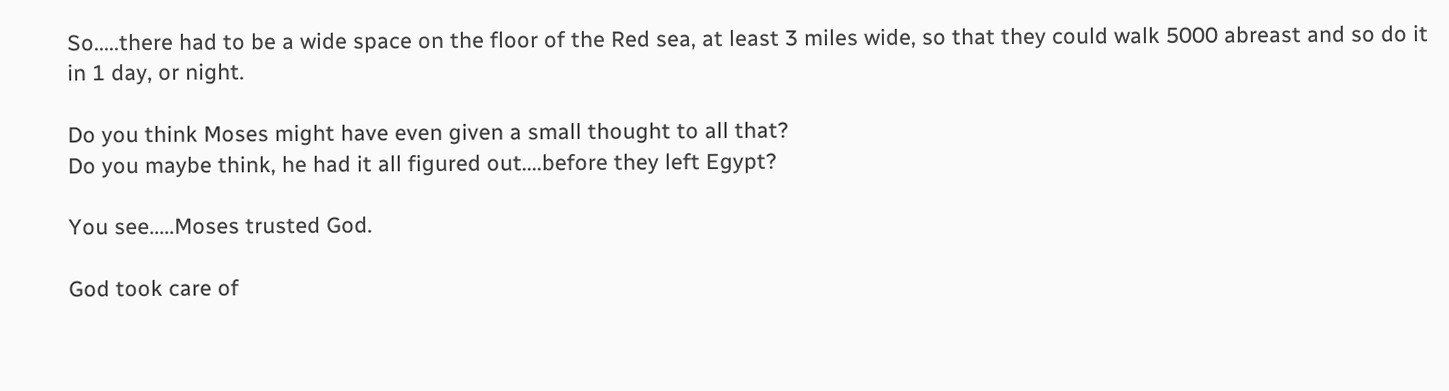So.....there had to be a wide space on the floor of the Red sea, at least 3 miles wide, so that they could walk 5000 abreast and so do it in 1 day, or night.

Do you think Moses might have even given a small thought to all that?
Do you maybe think, he had it all figured out....before they left Egypt?

You see.....Moses trusted God.

God took care of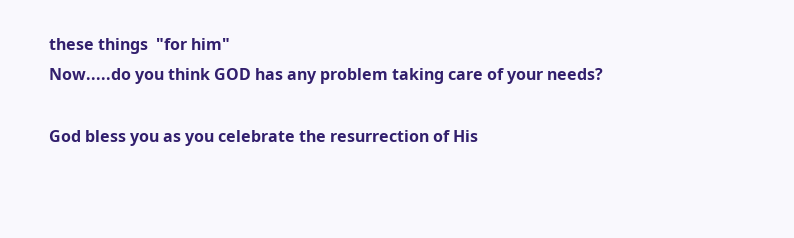these things  "for him"
Now.....do you think GOD has any problem taking care of your needs?

God bless you as you celebrate the resurrection of His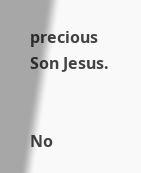precious Son Jesus.


No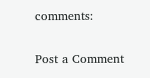comments:

Post a Comment